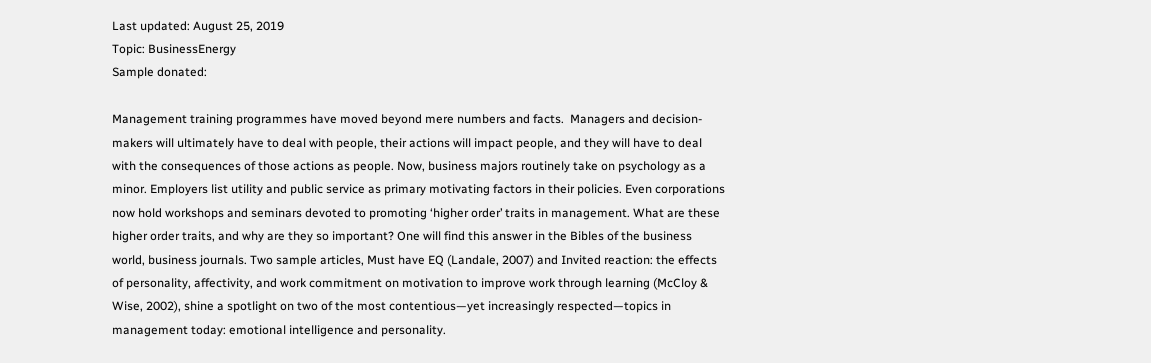Last updated: August 25, 2019
Topic: BusinessEnergy
Sample donated:

Management training programmes have moved beyond mere numbers and facts.  Managers and decision-makers will ultimately have to deal with people, their actions will impact people, and they will have to deal with the consequences of those actions as people. Now, business majors routinely take on psychology as a minor. Employers list utility and public service as primary motivating factors in their policies. Even corporations now hold workshops and seminars devoted to promoting ‘higher order’ traits in management. What are these higher order traits, and why are they so important? One will find this answer in the Bibles of the business world, business journals. Two sample articles, Must have EQ (Landale, 2007) and Invited reaction: the effects of personality, affectivity, and work commitment on motivation to improve work through learning (McCloy & Wise, 2002), shine a spotlight on two of the most contentious—yet increasingly respected—topics in management today: emotional intelligence and personality.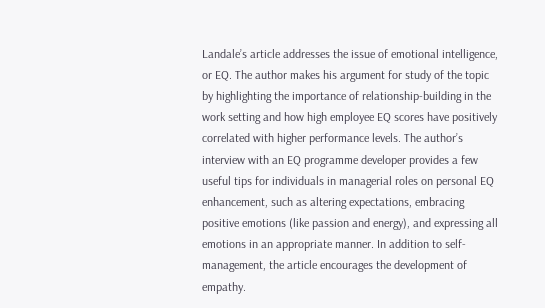Landale’s article addresses the issue of emotional intelligence, or EQ. The author makes his argument for study of the topic by highlighting the importance of relationship-building in the work setting and how high employee EQ scores have positively correlated with higher performance levels. The author’s interview with an EQ programme developer provides a few useful tips for individuals in managerial roles on personal EQ enhancement, such as altering expectations, embracing positive emotions (like passion and energy), and expressing all emotions in an appropriate manner. In addition to self-management, the article encourages the development of empathy.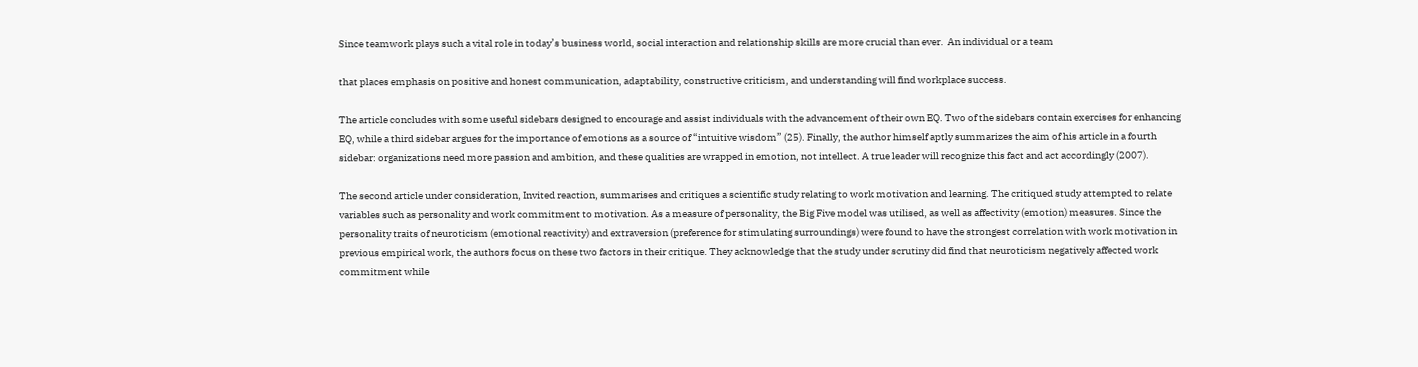Since teamwork plays such a vital role in today’s business world, social interaction and relationship skills are more crucial than ever.  An individual or a team

that places emphasis on positive and honest communication, adaptability, constructive criticism, and understanding will find workplace success.

The article concludes with some useful sidebars designed to encourage and assist individuals with the advancement of their own EQ. Two of the sidebars contain exercises for enhancing EQ, while a third sidebar argues for the importance of emotions as a source of “intuitive wisdom” (25). Finally, the author himself aptly summarizes the aim of his article in a fourth sidebar: organizations need more passion and ambition, and these qualities are wrapped in emotion, not intellect. A true leader will recognize this fact and act accordingly (2007).

The second article under consideration, Invited reaction, summarises and critiques a scientific study relating to work motivation and learning. The critiqued study attempted to relate variables such as personality and work commitment to motivation. As a measure of personality, the Big Five model was utilised, as well as affectivity (emotion) measures. Since the personality traits of neuroticism (emotional reactivity) and extraversion (preference for stimulating surroundings) were found to have the strongest correlation with work motivation in previous empirical work, the authors focus on these two factors in their critique. They acknowledge that the study under scrutiny did find that neuroticism negatively affected work commitment while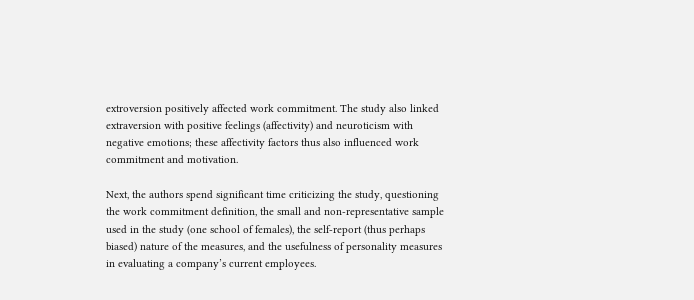extroversion positively affected work commitment. The study also linked extraversion with positive feelings (affectivity) and neuroticism with negative emotions; these affectivity factors thus also influenced work commitment and motivation.

Next, the authors spend significant time criticizing the study, questioning the work commitment definition, the small and non-representative sample used in the study (one school of females), the self-report (thus perhaps biased) nature of the measures, and the usefulness of personality measures in evaluating a company’s current employees.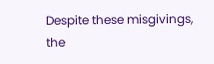Despite these misgivings, the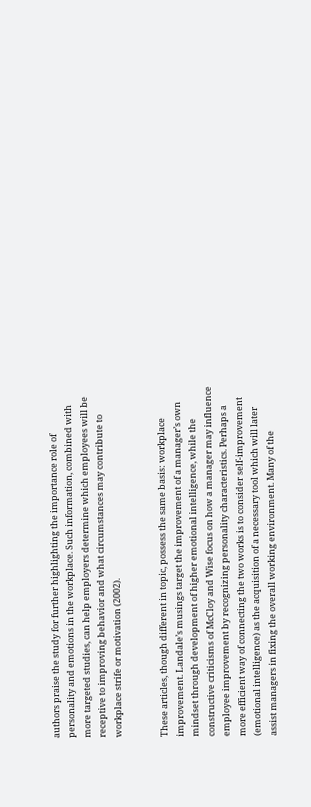authors praise the study for further highlighting the importance role of personality and emotions in the workplace. Such information, combined with more targeted studies, can help employers determine which employees will be receptive to improving behavior and what circumstances may contribute to workplace strife or motivation (2002).


These articles, though different in topic, possess the same basis: workplace improvement. Landale’s musings target the improvement of a manager’s own mindset through development of higher emotional intelligence, while the constructive criticisms of McCloy and Wise focus on how a manager may influence employee improvement by recognizing personality characteristics. Perhaps a more efficient way of connecting the two works is to consider self-improvement (emotional intelligence) as the acquisition of a necessary tool which will later assist managers in fixing the overall working environment. Many of the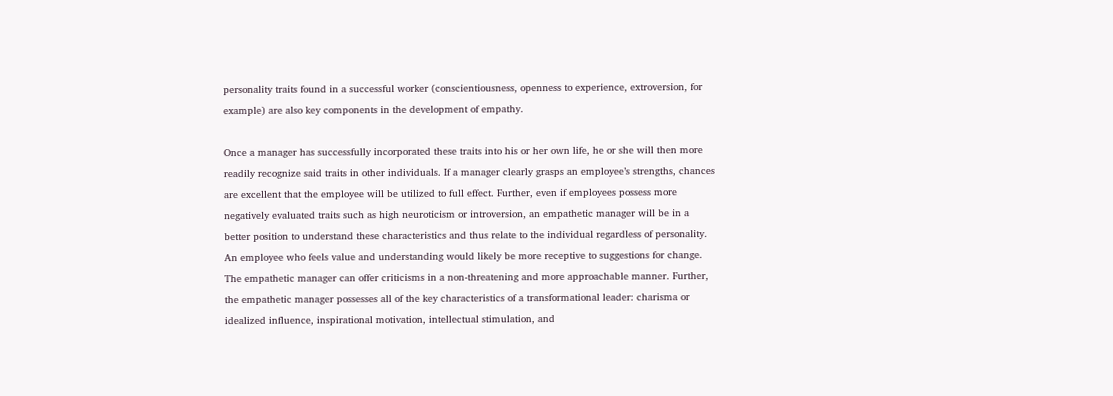personality traits found in a successful worker (conscientiousness, openness to experience, extroversion, for example) are also key components in the development of empathy.

Once a manager has successfully incorporated these traits into his or her own life, he or she will then more readily recognize said traits in other individuals. If a manager clearly grasps an employee’s strengths, chances are excellent that the employee will be utilized to full effect. Further, even if employees possess more negatively evaluated traits such as high neuroticism or introversion, an empathetic manager will be in a better position to understand these characteristics and thus relate to the individual regardless of personality. An employee who feels value and understanding would likely be more receptive to suggestions for change. The empathetic manager can offer criticisms in a non-threatening and more approachable manner. Further, the empathetic manager possesses all of the key characteristics of a transformational leader: charisma or idealized influence, inspirational motivation, intellectual stimulation, and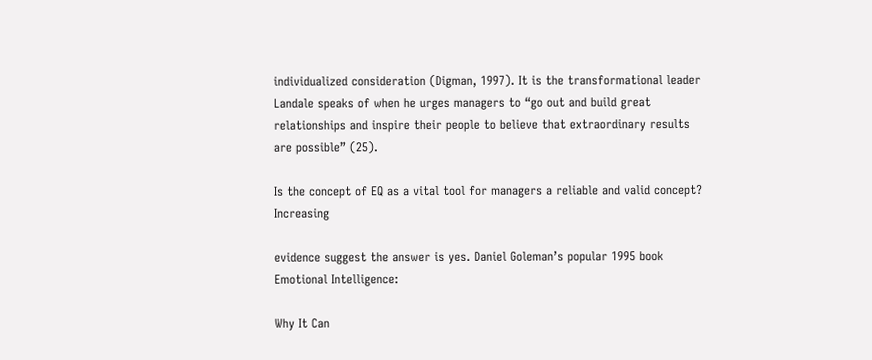individualized consideration (Digman, 1997). It is the transformational leader Landale speaks of when he urges managers to “go out and build great relationships and inspire their people to believe that extraordinary results are possible” (25).

Is the concept of EQ as a vital tool for managers a reliable and valid concept? Increasing

evidence suggest the answer is yes. Daniel Goleman’s popular 1995 book Emotional Intelligence:

Why It Can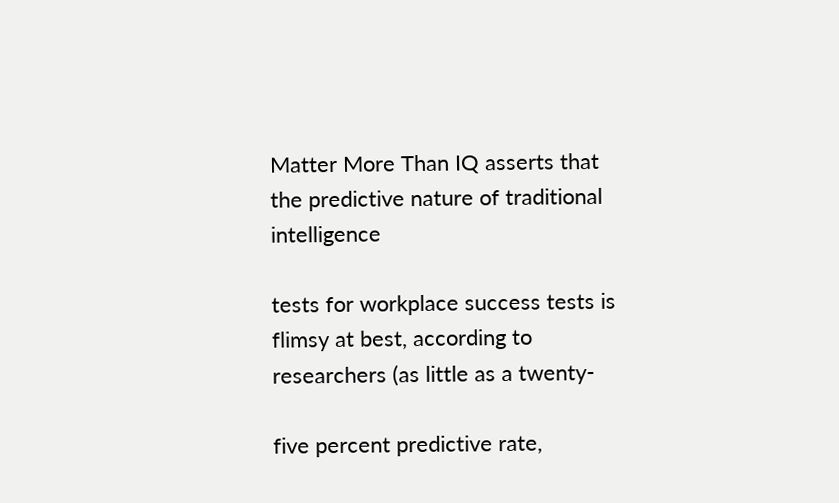Matter More Than IQ asserts that the predictive nature of traditional intelligence

tests for workplace success tests is flimsy at best, according to researchers (as little as a twenty-

five percent predictive rate,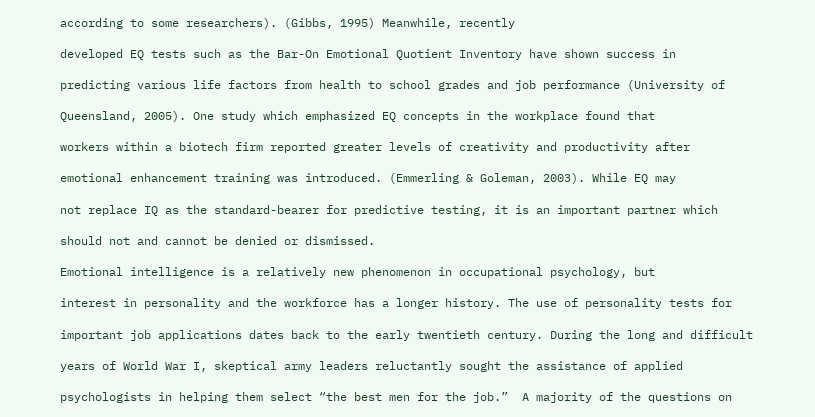according to some researchers). (Gibbs, 1995) Meanwhile, recently

developed EQ tests such as the Bar-On Emotional Quotient Inventory have shown success in

predicting various life factors from health to school grades and job performance (University of

Queensland, 2005). One study which emphasized EQ concepts in the workplace found that

workers within a biotech firm reported greater levels of creativity and productivity after

emotional enhancement training was introduced. (Emmerling & Goleman, 2003). While EQ may

not replace IQ as the standard-bearer for predictive testing, it is an important partner which

should not and cannot be denied or dismissed.

Emotional intelligence is a relatively new phenomenon in occupational psychology, but

interest in personality and the workforce has a longer history. The use of personality tests for

important job applications dates back to the early twentieth century. During the long and difficult

years of World War I, skeptical army leaders reluctantly sought the assistance of applied

psychologists in helping them select “the best men for the job.”  A majority of the questions on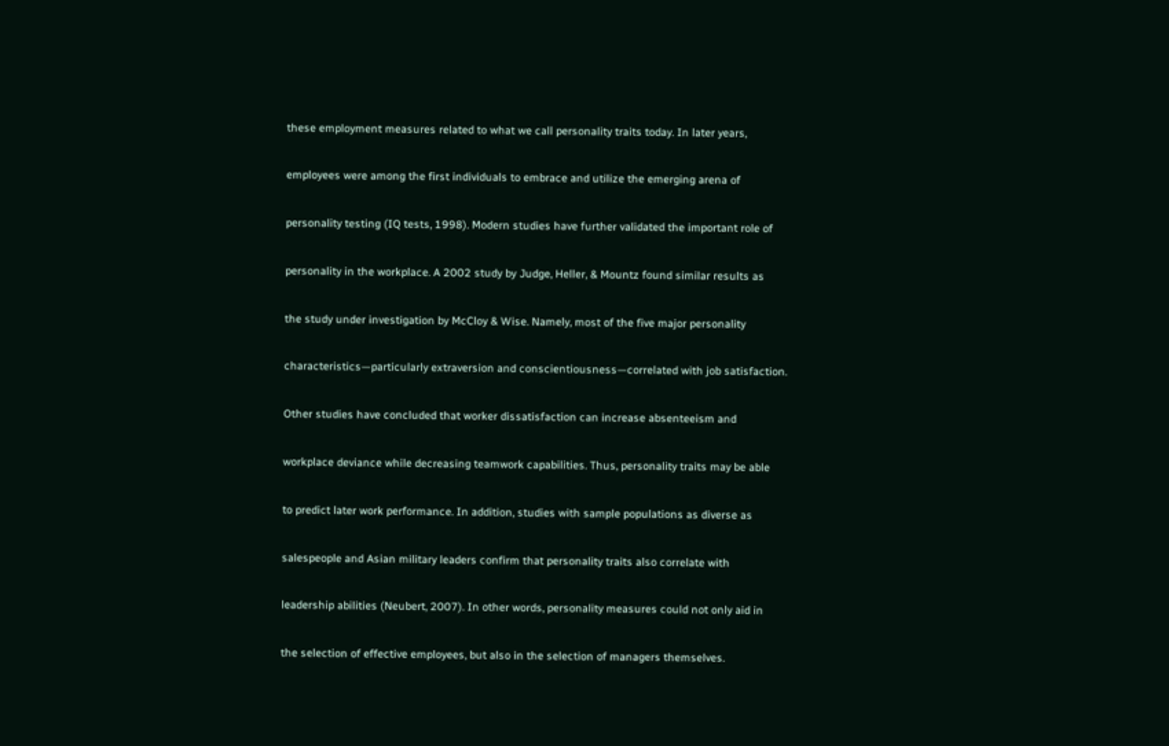these employment measures related to what we call personality traits today. In later years,

employees were among the first individuals to embrace and utilize the emerging arena of

personality testing (IQ tests, 1998). Modern studies have further validated the important role of

personality in the workplace. A 2002 study by Judge, Heller, & Mountz found similar results as

the study under investigation by McCloy & Wise. Namely, most of the five major personality

characteristics—particularly extraversion and conscientiousness—correlated with job satisfaction.

Other studies have concluded that worker dissatisfaction can increase absenteeism and

workplace deviance while decreasing teamwork capabilities. Thus, personality traits may be able

to predict later work performance. In addition, studies with sample populations as diverse as

salespeople and Asian military leaders confirm that personality traits also correlate with

leadership abilities (Neubert, 2007). In other words, personality measures could not only aid in

the selection of effective employees, but also in the selection of managers themselves.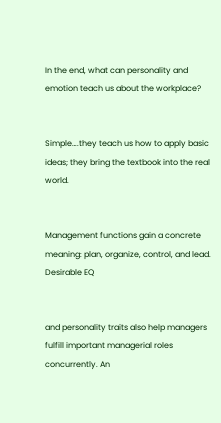In the end, what can personality and emotion teach us about the workplace?


Simple….they teach us how to apply basic ideas; they bring the textbook into the real world.


Management functions gain a concrete meaning: plan, organize, control, and lead. Desirable EQ


and personality traits also help managers fulfill important managerial roles concurrently. An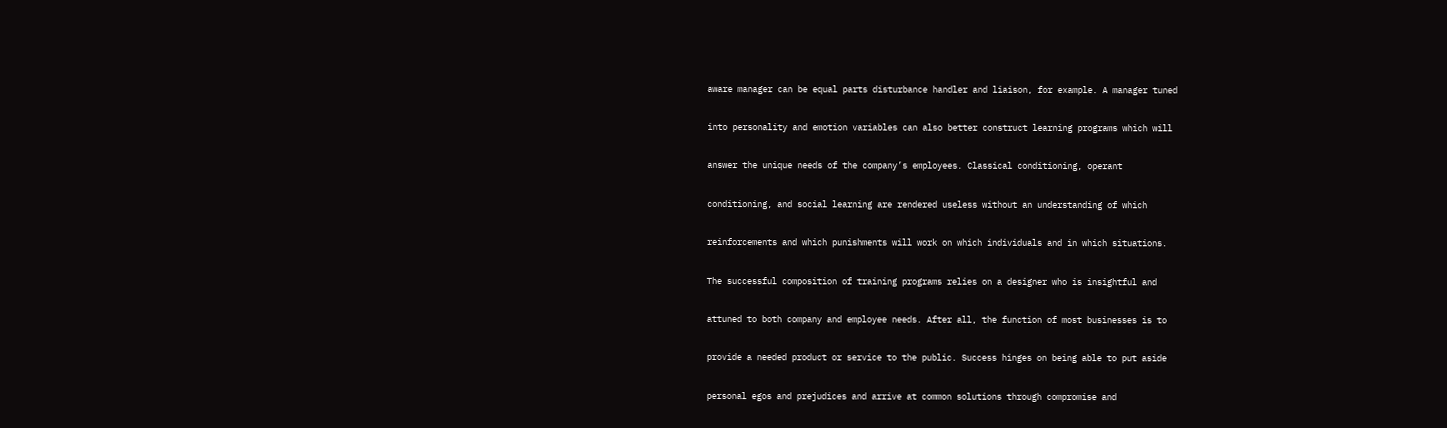aware manager can be equal parts disturbance handler and liaison, for example. A manager tuned


into personality and emotion variables can also better construct learning programs which will


answer the unique needs of the company’s employees. Classical conditioning, operant


conditioning, and social learning are rendered useless without an understanding of which


reinforcements and which punishments will work on which individuals and in which situations.


The successful composition of training programs relies on a designer who is insightful and


attuned to both company and employee needs. After all, the function of most businesses is to


provide a needed product or service to the public. Success hinges on being able to put aside


personal egos and prejudices and arrive at common solutions through compromise and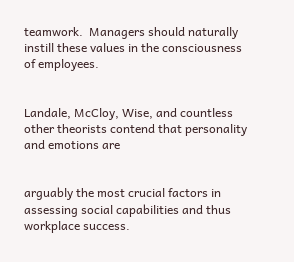teamwork.  Managers should naturally instill these values in the consciousness of employees.


Landale, McCloy, Wise, and countless other theorists contend that personality and emotions are


arguably the most crucial factors in assessing social capabilities and thus workplace success.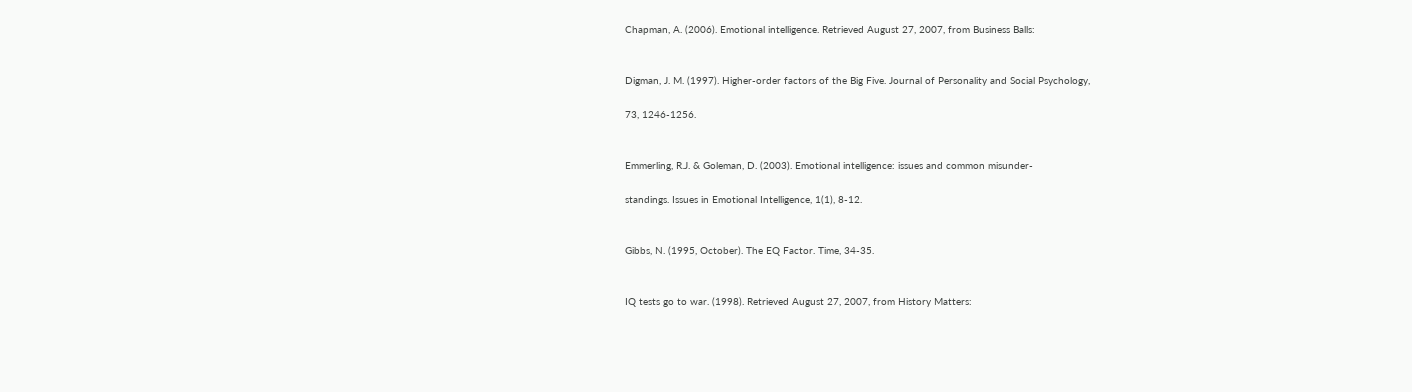Chapman, A. (2006). Emotional intelligence. Retrieved August 27, 2007, from Business Balls:


Digman, J. M. (1997). Higher-order factors of the Big Five. Journal of Personality and Social Psychology,

73, 1246-1256.


Emmerling, R.J. & Goleman, D. (2003). Emotional intelligence: issues and common misunder-

standings. Issues in Emotional Intelligence, 1(1), 8-12.


Gibbs, N. (1995, October). The EQ Factor. Time, 34-35.


IQ tests go to war. (1998). Retrieved August 27, 2007, from History Matters: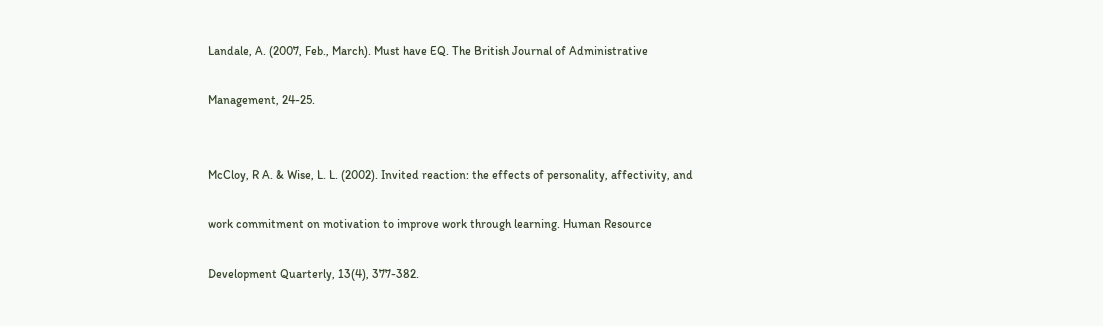Landale, A. (2007, Feb., March). Must have EQ. The British Journal of Administrative

Management, 24-25.


McCloy, R A. & Wise, L. L. (2002). Invited reaction: the effects of personality, affectivity, and

work commitment on motivation to improve work through learning. Human Resource

Development Quarterly, 13(4), 377-382.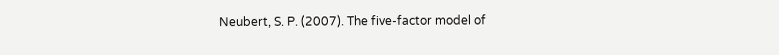Neubert, S. P. (2007). The five-factor model of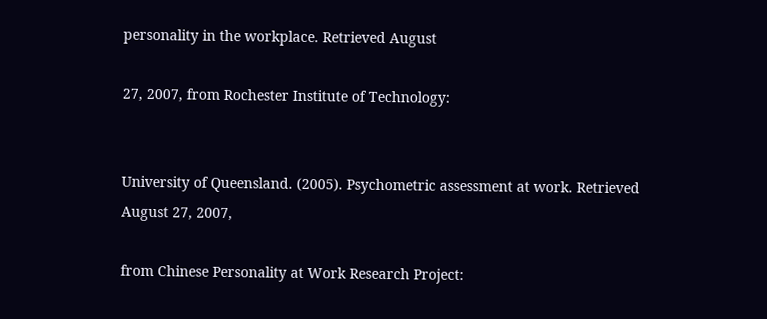personality in the workplace. Retrieved August

27, 2007, from Rochester Institute of Technology:


University of Queensland. (2005). Psychometric assessment at work. Retrieved August 27, 2007,

from Chinese Personality at Work Research Project: